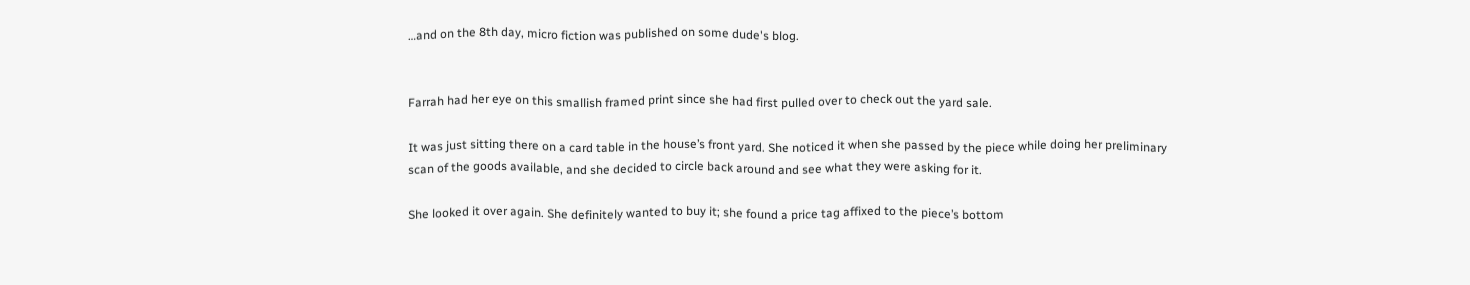…and on the 8th day, micro fiction was published on some dude's blog.


Farrah had her eye on this smallish framed print since she had first pulled over to check out the yard sale.

It was just sitting there on a card table in the house’s front yard. She noticed it when she passed by the piece while doing her preliminary scan of the goods available, and she decided to circle back around and see what they were asking for it.

She looked it over again. She definitely wanted to buy it; she found a price tag affixed to the piece’s bottom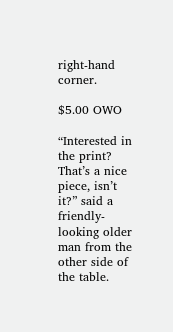right-hand corner.

$5.00 OWO

“Interested in the print? That’s a nice piece, isn’t it?” said a friendly-looking older man from the other side of the table.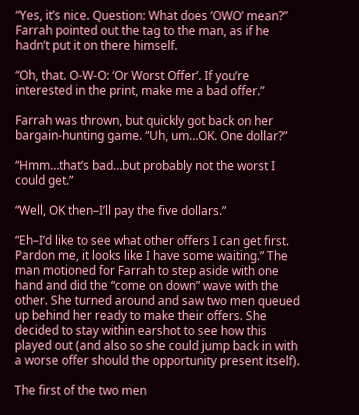“Yes, it’s nice. Question: What does ‘OWO’ mean?” Farrah pointed out the tag to the man, as if he hadn’t put it on there himself.

“Oh, that. O-W-O: ‘Or Worst Offer’. If you’re interested in the print, make me a bad offer.”

Farrah was thrown, but quickly got back on her bargain-hunting game. “Uh, um…OK. One dollar?”

“Hmm…that’s bad…but probably not the worst I could get.”

“Well, OK then–I’ll pay the five dollars.”

“Eh–I’d like to see what other offers I can get first. Pardon me, it looks like I have some waiting.” The man motioned for Farrah to step aside with one hand and did the “come on down” wave with the other. She turned around and saw two men queued up behind her ready to make their offers. She decided to stay within earshot to see how this played out (and also so she could jump back in with a worse offer should the opportunity present itself).

The first of the two men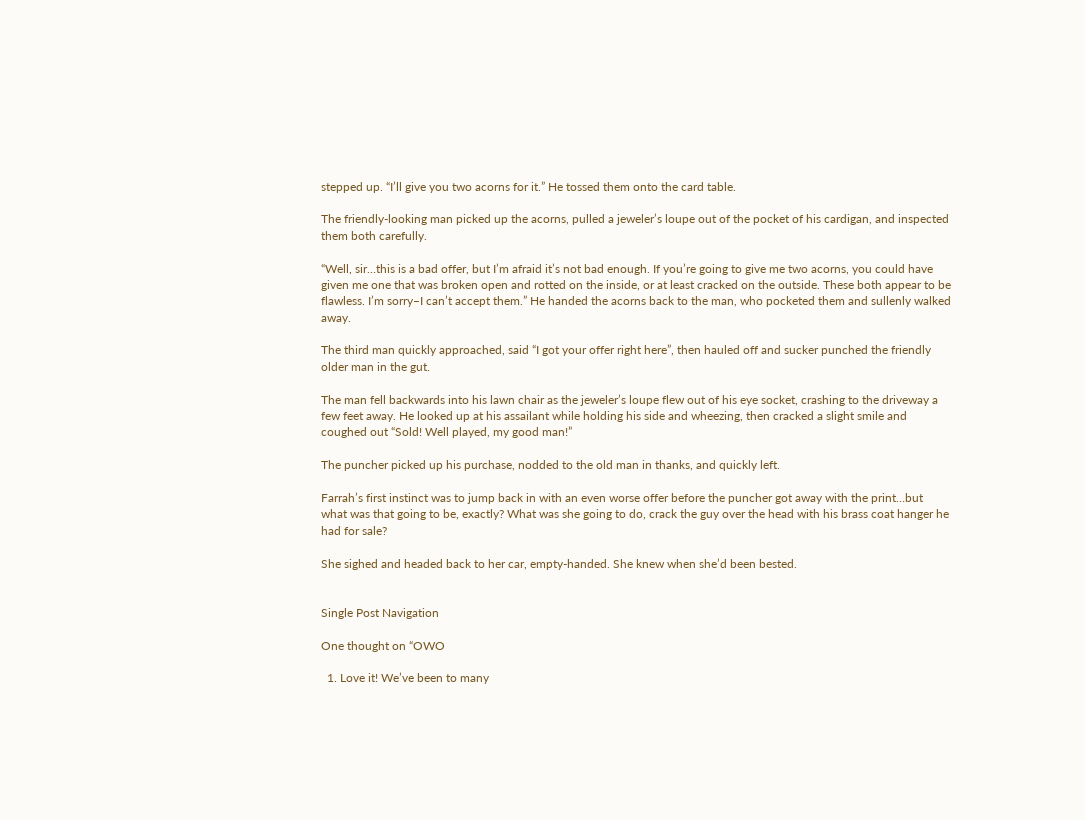stepped up. “I’ll give you two acorns for it.” He tossed them onto the card table.

The friendly-looking man picked up the acorns, pulled a jeweler’s loupe out of the pocket of his cardigan, and inspected them both carefully.

“Well, sir…this is a bad offer, but I’m afraid it’s not bad enough. If you’re going to give me two acorns, you could have given me one that was broken open and rotted on the inside, or at least cracked on the outside. These both appear to be flawless. I’m sorry–I can’t accept them.” He handed the acorns back to the man, who pocketed them and sullenly walked away.

The third man quickly approached, said “I got your offer right here”, then hauled off and sucker punched the friendly older man in the gut.

The man fell backwards into his lawn chair as the jeweler’s loupe flew out of his eye socket, crashing to the driveway a few feet away. He looked up at his assailant while holding his side and wheezing, then cracked a slight smile and coughed out “Sold! Well played, my good man!”

The puncher picked up his purchase, nodded to the old man in thanks, and quickly left.

Farrah’s first instinct was to jump back in with an even worse offer before the puncher got away with the print…but what was that going to be, exactly? What was she going to do, crack the guy over the head with his brass coat hanger he had for sale?

She sighed and headed back to her car, empty-handed. She knew when she’d been bested.


Single Post Navigation

One thought on “OWO

  1. Love it! We’ve been to many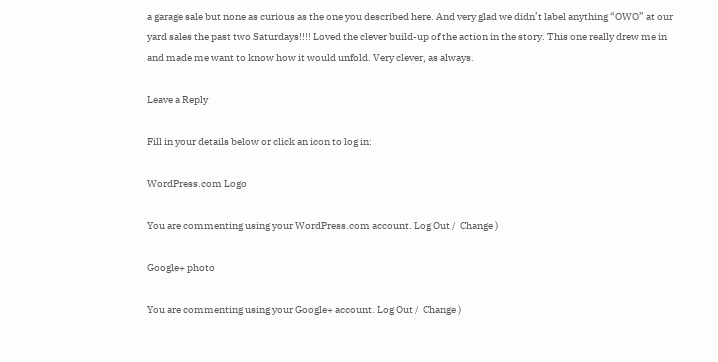a garage sale but none as curious as the one you described here. And very glad we didn’t label anything “OWO” at our yard sales the past two Saturdays!!!! Loved the clever build-up of the action in the story. This one really drew me in and made me want to know how it would unfold. Very clever, as always.

Leave a Reply

Fill in your details below or click an icon to log in:

WordPress.com Logo

You are commenting using your WordPress.com account. Log Out /  Change )

Google+ photo

You are commenting using your Google+ account. Log Out /  Change )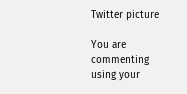Twitter picture

You are commenting using your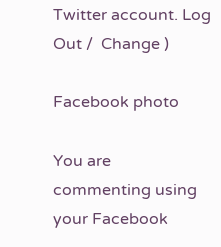Twitter account. Log Out /  Change )

Facebook photo

You are commenting using your Facebook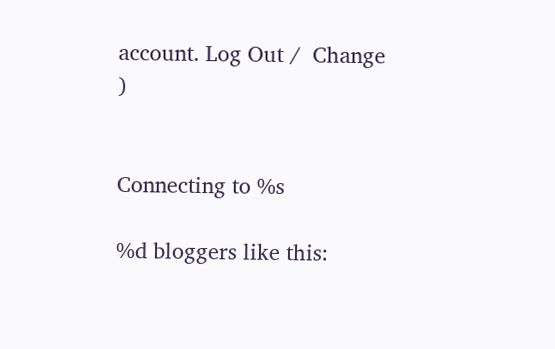account. Log Out /  Change )


Connecting to %s

%d bloggers like this: